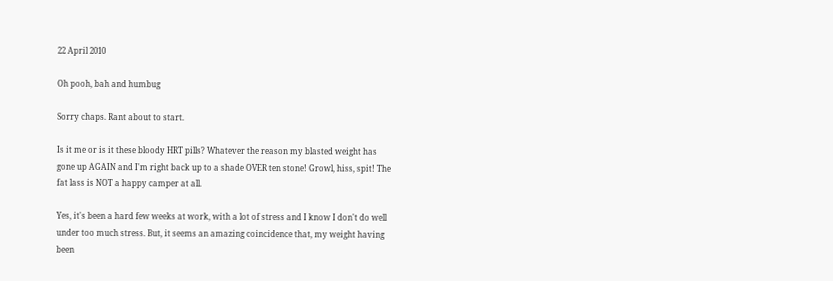22 April 2010

Oh pooh, bah and humbug

Sorry chaps. Rant about to start.

Is it me or is it these bloody HRT pills? Whatever the reason my blasted weight has gone up AGAIN and I'm right back up to a shade OVER ten stone! Growl, hiss, spit! The fat lass is NOT a happy camper at all.

Yes, it's been a hard few weeks at work, with a lot of stress and I know I don't do well under too much stress. But, it seems an amazing coincidence that, my weight having been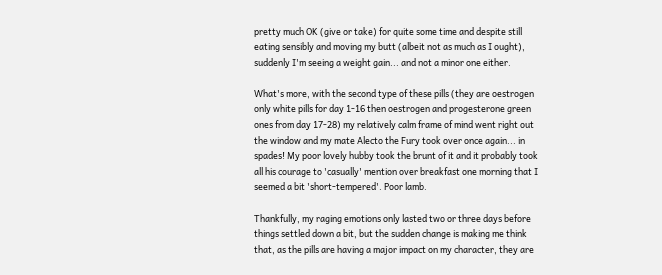pretty much OK (give or take) for quite some time and despite still eating sensibly and moving my butt (albeit not as much as I ought), suddenly I'm seeing a weight gain... and not a minor one either.

What's more, with the second type of these pills (they are oestrogen only white pills for day 1-16 then oestrogen and progesterone green ones from day 17-28) my relatively calm frame of mind went right out the window and my mate Alecto the Fury took over once again... in spades! My poor lovely hubby took the brunt of it and it probably took all his courage to 'casually' mention over breakfast one morning that I seemed a bit 'short-tempered'. Poor lamb.

Thankfully, my raging emotions only lasted two or three days before things settled down a bit, but the sudden change is making me think that, as the pills are having a major impact on my character, they are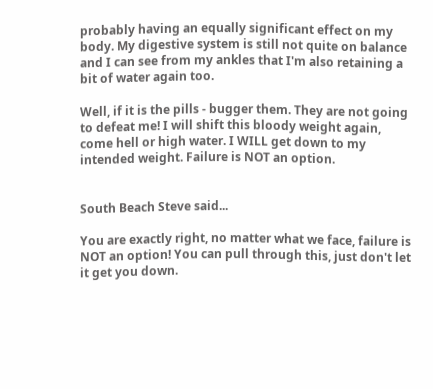probably having an equally significant effect on my body. My digestive system is still not quite on balance and I can see from my ankles that I'm also retaining a bit of water again too.

Well, if it is the pills - bugger them. They are not going to defeat me! I will shift this bloody weight again, come hell or high water. I WILL get down to my intended weight. Failure is NOT an option.


South Beach Steve said...

You are exactly right, no matter what we face, failure is NOT an option! You can pull through this, just don't let it get you down.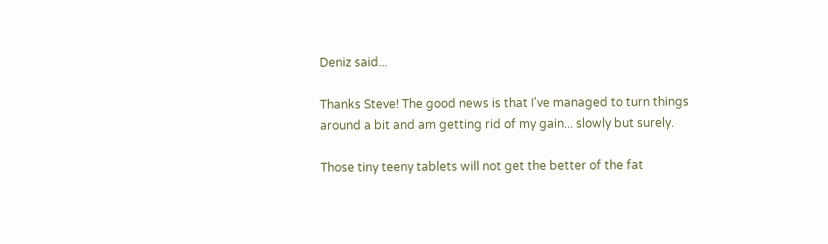Deniz said...

Thanks Steve! The good news is that I've managed to turn things around a bit and am getting rid of my gain... slowly but surely.

Those tiny teeny tablets will not get the better of the fat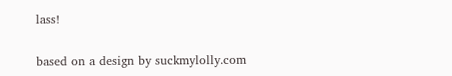lass!

based on a design by suckmylolly.com